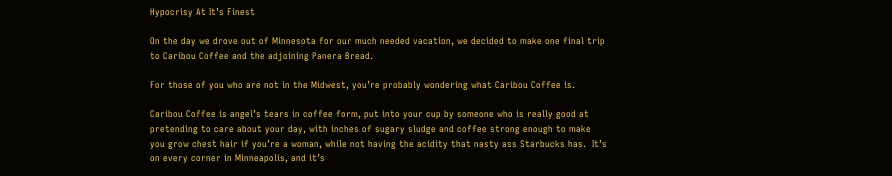Hypocrisy At It’s Finest

On the day we drove out of Minnesota for our much needed vacation, we decided to make one final trip to Caribou Coffee and the adjoining Panera Bread.

For those of you who are not in the Midwest, you’re probably wondering what Caribou Coffee is.

Caribou Coffee is angel’s tears in coffee form, put into your cup by someone who is really good at pretending to care about your day, with inches of sugary sludge and coffee strong enough to make you grow chest hair if you’re a woman, while not having the acidity that nasty ass Starbucks has.  It’s on every corner in Minneapolis, and it’s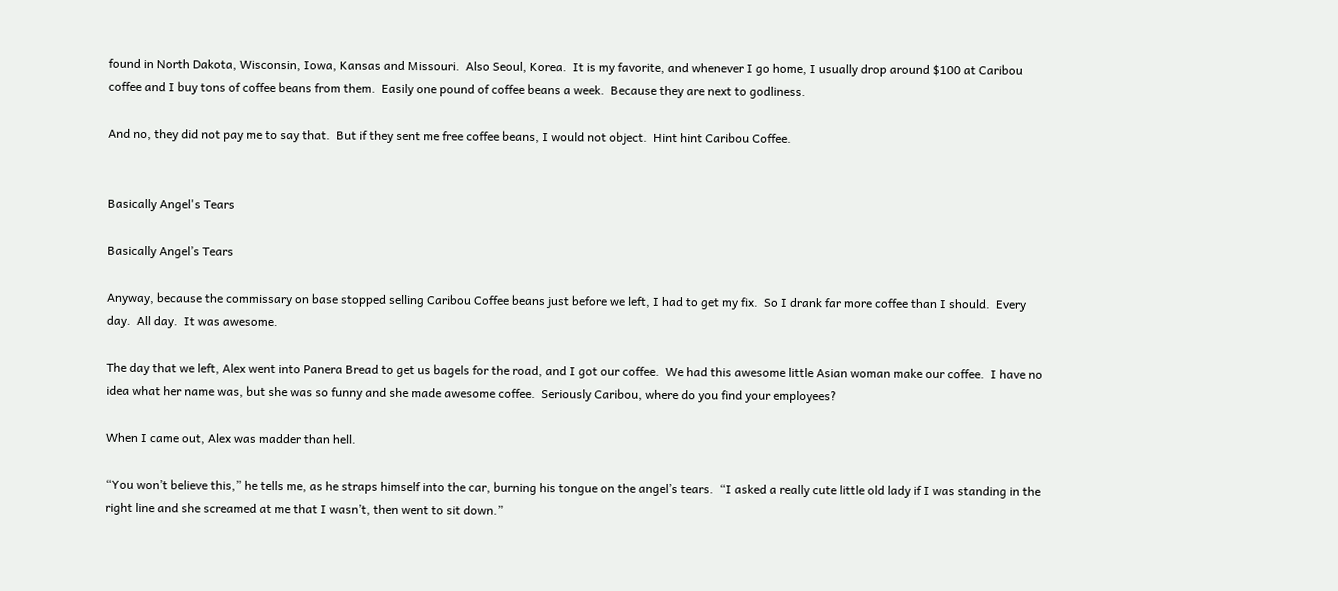found in North Dakota, Wisconsin, Iowa, Kansas and Missouri.  Also Seoul, Korea.  It is my favorite, and whenever I go home, I usually drop around $100 at Caribou coffee and I buy tons of coffee beans from them.  Easily one pound of coffee beans a week.  Because they are next to godliness.

And no, they did not pay me to say that.  But if they sent me free coffee beans, I would not object.  Hint hint Caribou Coffee.


Basically Angel's Tears

Basically Angel’s Tears

Anyway, because the commissary on base stopped selling Caribou Coffee beans just before we left, I had to get my fix.  So I drank far more coffee than I should.  Every day.  All day.  It was awesome.

The day that we left, Alex went into Panera Bread to get us bagels for the road, and I got our coffee.  We had this awesome little Asian woman make our coffee.  I have no idea what her name was, but she was so funny and she made awesome coffee.  Seriously Caribou, where do you find your employees?

When I came out, Alex was madder than hell.

“You won’t believe this,” he tells me, as he straps himself into the car, burning his tongue on the angel’s tears.  “I asked a really cute little old lady if I was standing in the right line and she screamed at me that I wasn’t, then went to sit down.”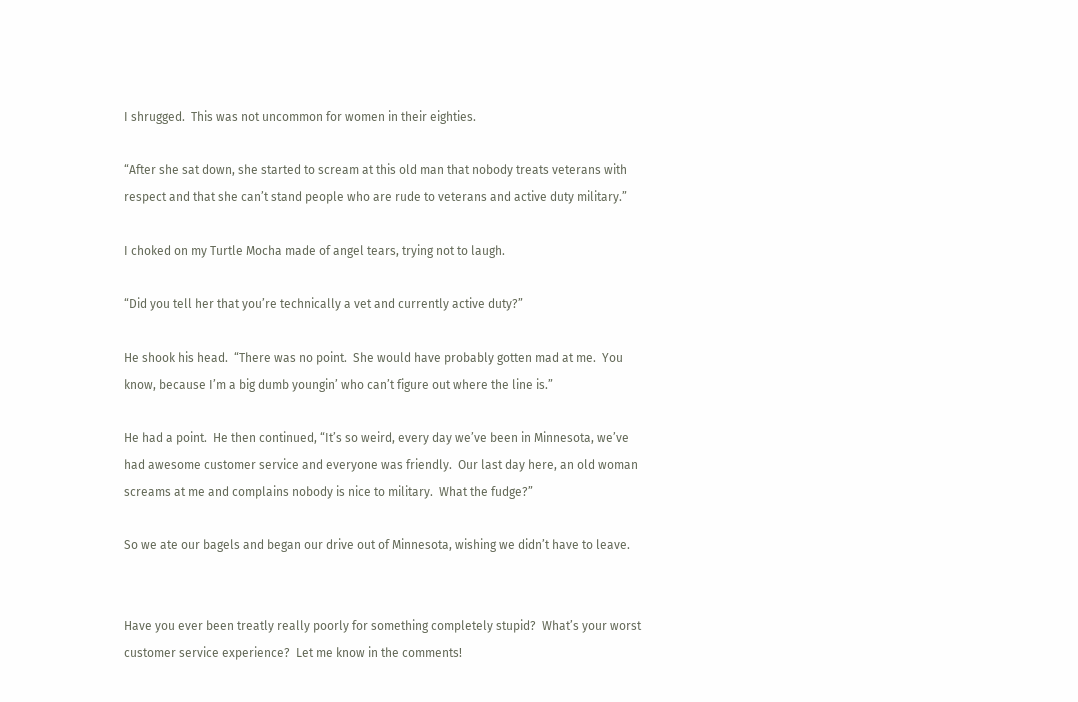I shrugged.  This was not uncommon for women in their eighties.

“After she sat down, she started to scream at this old man that nobody treats veterans with respect and that she can’t stand people who are rude to veterans and active duty military.”

I choked on my Turtle Mocha made of angel tears, trying not to laugh.

“Did you tell her that you’re technically a vet and currently active duty?”

He shook his head.  “There was no point.  She would have probably gotten mad at me.  You know, because I’m a big dumb youngin’ who can’t figure out where the line is.”

He had a point.  He then continued, “It’s so weird, every day we’ve been in Minnesota, we’ve had awesome customer service and everyone was friendly.  Our last day here, an old woman screams at me and complains nobody is nice to military.  What the fudge?”

So we ate our bagels and began our drive out of Minnesota, wishing we didn’t have to leave.


Have you ever been treatly really poorly for something completely stupid?  What’s your worst customer service experience?  Let me know in the comments!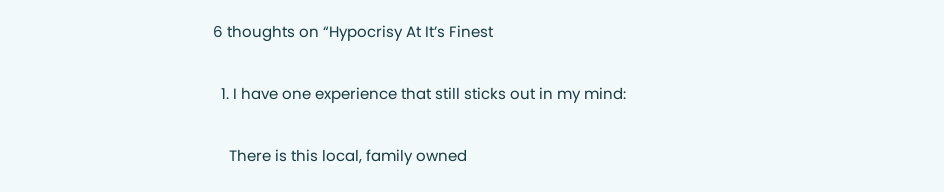6 thoughts on “Hypocrisy At It’s Finest

  1. I have one experience that still sticks out in my mind:

    There is this local, family owned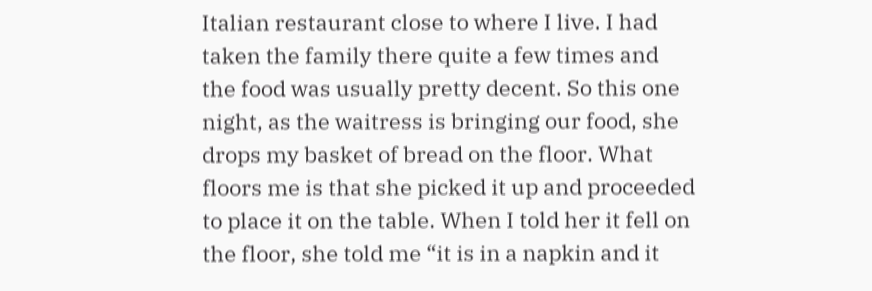Italian restaurant close to where I live. I had taken the family there quite a few times and the food was usually pretty decent. So this one night, as the waitress is bringing our food, she drops my basket of bread on the floor. What floors me is that she picked it up and proceeded to place it on the table. When I told her it fell on the floor, she told me “it is in a napkin and it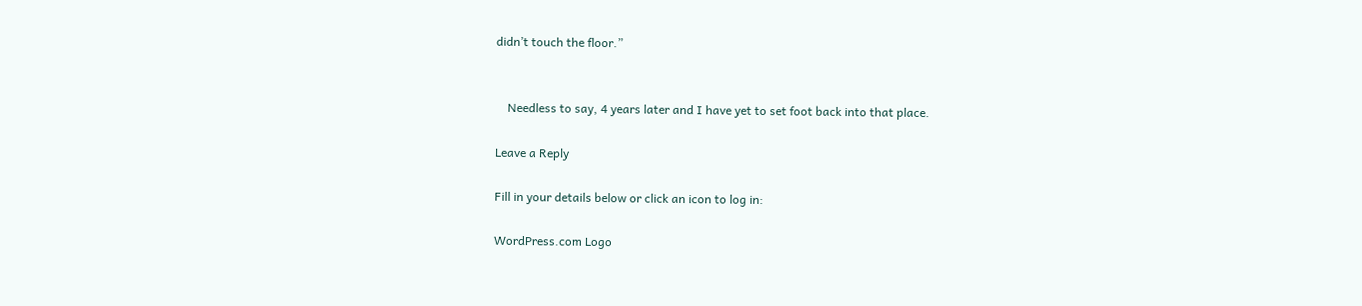didn’t touch the floor.”


    Needless to say, 4 years later and I have yet to set foot back into that place.

Leave a Reply

Fill in your details below or click an icon to log in:

WordPress.com Logo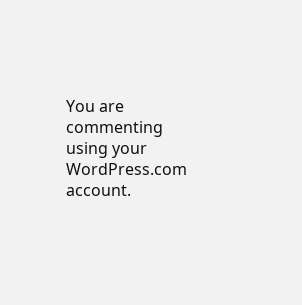You are commenting using your WordPress.com account.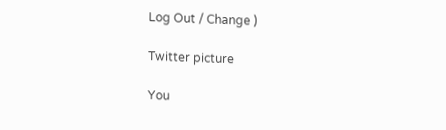Log Out / Change )

Twitter picture

You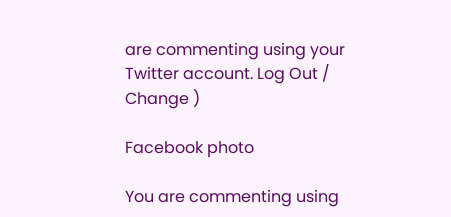are commenting using your Twitter account. Log Out / Change )

Facebook photo

You are commenting using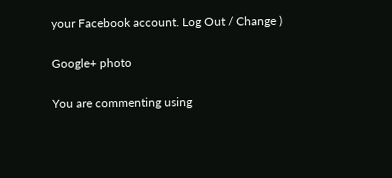your Facebook account. Log Out / Change )

Google+ photo

You are commenting using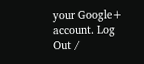your Google+ account. Log Out /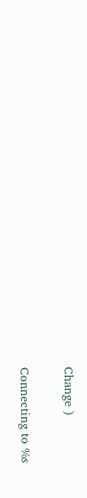Change )

Connecting to %s